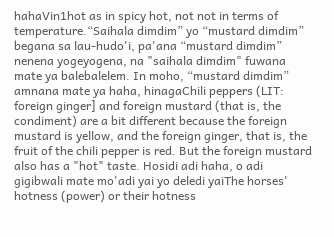hahaVin1hot as in spicy hot, not not in terms of temperature.“Saihala dimdim” yo “mustard dimdim” begana sa lau-hudo'i, pa'ana “mustard dimdim” nenena yogeyogena, na "saihala dimdim" fuwana mate ya balebalelem. In moho, “mustard dimdim” amnana mate ya haha, hinagaChili peppers (LIT: foreign ginger] and foreign mustard (that is, the condiment) are a bit different because the foreign mustard is yellow, and the foreign ginger, that is, the fruit of the chili pepper is red. But the foreign mustard also has a "hot" taste. Hosidi adi haha, o adi gigibwali mate mo'adi yai yo deledi yaiThe horses' hotness (power) or their hotness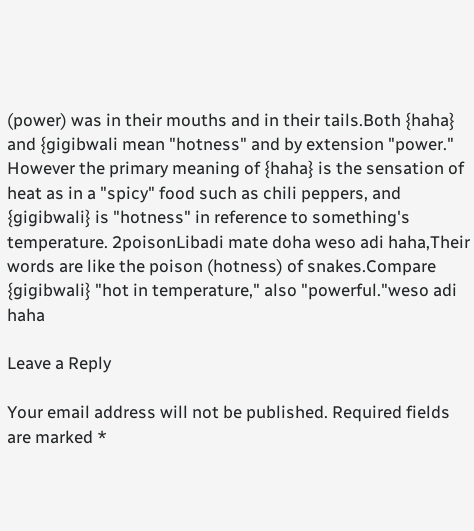(power) was in their mouths and in their tails.Both {haha} and {gigibwali mean "hotness" and by extension "power." However the primary meaning of {haha} is the sensation of heat as in a "spicy" food such as chili peppers, and {gigibwali} is "hotness" in reference to something's temperature. 2poisonLibadi mate doha weso adi haha,Their words are like the poison (hotness) of snakes.Compare {gigibwali} "hot in temperature," also "powerful."weso adi haha

Leave a Reply

Your email address will not be published. Required fields are marked *